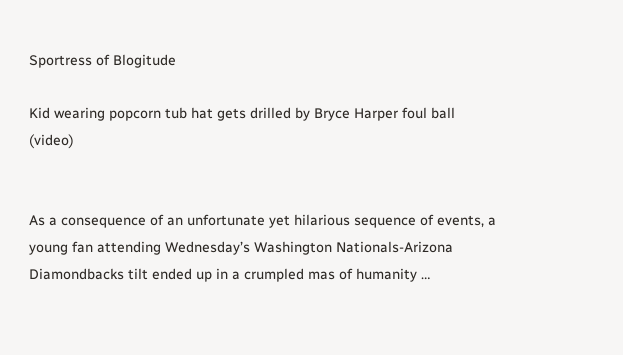Sportress of Blogitude

Kid wearing popcorn tub hat gets drilled by Bryce Harper foul ball (video)


As a consequence of an unfortunate yet hilarious sequence of events, a young fan attending Wednesday’s Washington Nationals-Arizona Diamondbacks tilt ended up in a crumpled mas of humanity …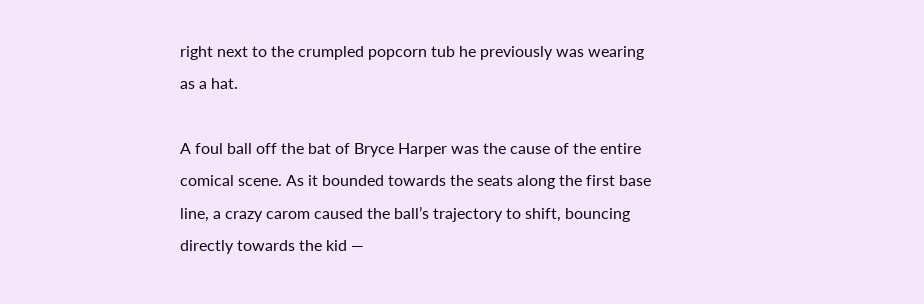right next to the crumpled popcorn tub he previously was wearing as a hat.

A foul ball off the bat of Bryce Harper was the cause of the entire comical scene. As it bounded towards the seats along the first base line, a crazy carom caused the ball’s trajectory to shift, bouncing directly towards the kid —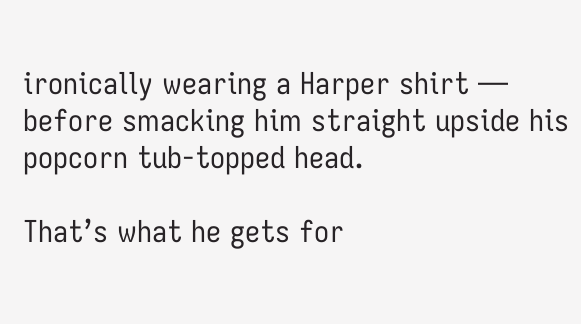ironically wearing a Harper shirt — before smacking him straight upside his popcorn tub-topped head.

That’s what he gets for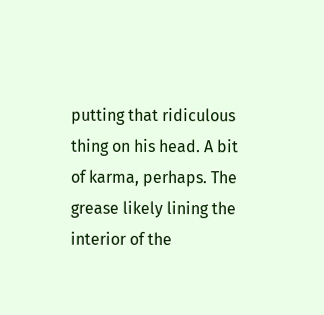putting that ridiculous thing on his head. A bit of karma, perhaps. The grease likely lining the interior of the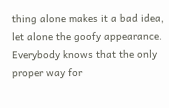thing alone makes it a bad idea, let alone the goofy appearance. Everybody knows that the only proper way for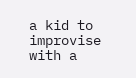a kid to improvise with a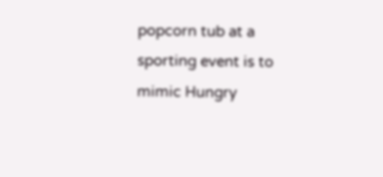popcorn tub at a sporting event is to mimic Hungry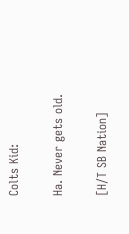Colts Kid:

Ha. Never gets old.

[H/T SB Nation]